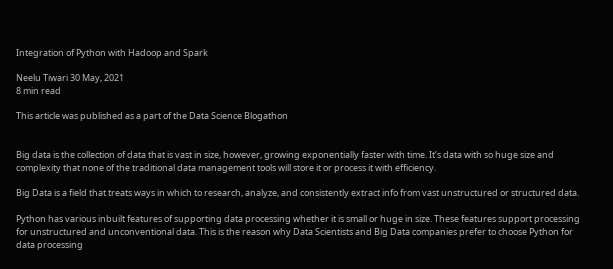Integration of Python with Hadoop and Spark

Neelu Tiwari 30 May, 2021
8 min read

This article was published as a part of the Data Science Blogathon


Big data is the collection of data that is vast in size, however, growing exponentially faster with time. It’s data with so huge size and complexity that none of the traditional data management tools will store it or process it with efficiency.

Big Data is a field that treats ways in which to research, analyze, and consistently extract info from vast unstructured or structured data.

Python has various inbuilt features of supporting data processing whether it is small or huge in size. These features support processing for unstructured and unconventional data. This is the reason why Data Scientists and Big Data companies prefer to choose Python for data processing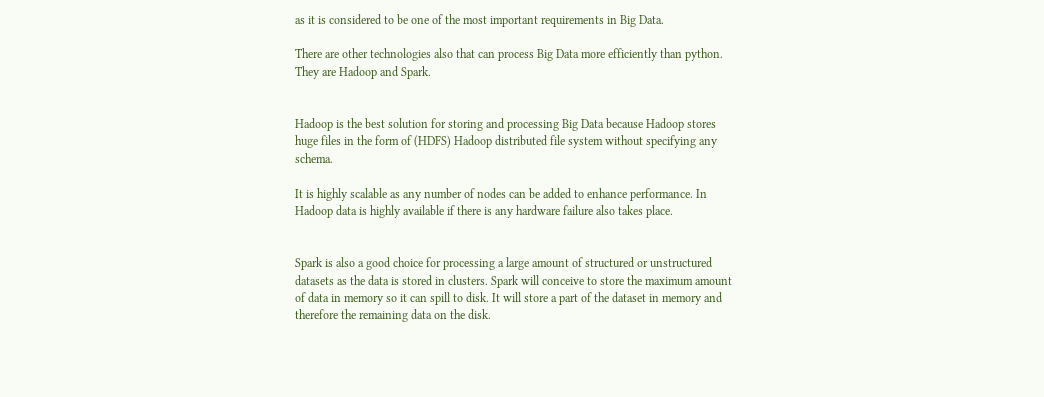as it is considered to be one of the most important requirements in Big Data.

There are other technologies also that can process Big Data more efficiently than python. They are Hadoop and Spark.


Hadoop is the best solution for storing and processing Big Data because Hadoop stores huge files in the form of (HDFS) Hadoop distributed file system without specifying any schema.

It is highly scalable as any number of nodes can be added to enhance performance. In Hadoop data is highly available if there is any hardware failure also takes place.


Spark is also a good choice for processing a large amount of structured or unstructured datasets as the data is stored in clusters. Spark will conceive to store the maximum amount of data in memory so it can spill to disk. It will store a part of the dataset in memory and therefore the remaining data on the disk.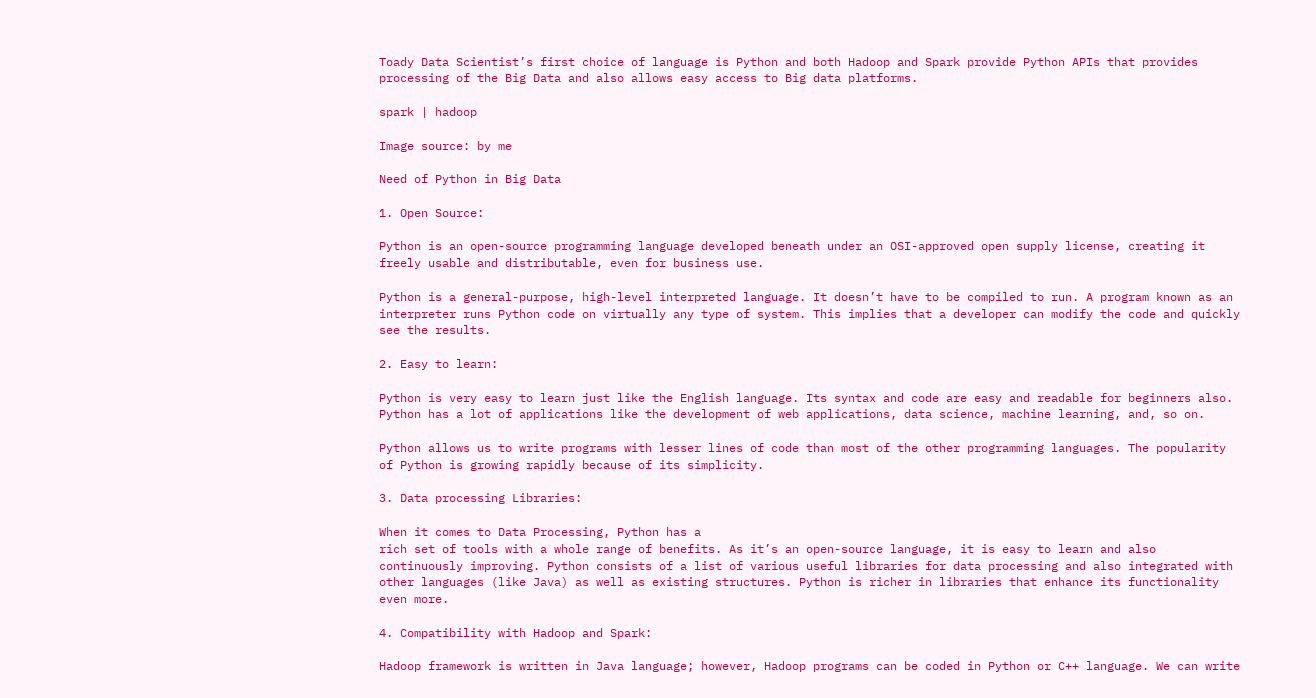Toady Data Scientist’s first choice of language is Python and both Hadoop and Spark provide Python APIs that provides processing of the Big Data and also allows easy access to Big data platforms.

spark | hadoop

Image source: by me

Need of Python in Big Data

1. Open Source:

Python is an open-source programming language developed beneath under an OSI-approved open supply license, creating it freely usable and distributable, even for business use.

Python is a general-purpose, high-level interpreted language. It doesn’t have to be compiled to run. A program known as an interpreter runs Python code on virtually any type of system. This implies that a developer can modify the code and quickly see the results.

2. Easy to learn:

Python is very easy to learn just like the English language. Its syntax and code are easy and readable for beginners also. Python has a lot of applications like the development of web applications, data science, machine learning, and, so on.

Python allows us to write programs with lesser lines of code than most of the other programming languages. The popularity of Python is growing rapidly because of its simplicity.

3. Data processing Libraries:

When it comes to Data Processing, Python has a
rich set of tools with a whole range of benefits. As it’s an open-source language, it is easy to learn and also continuously improving. Python consists of a list of various useful libraries for data processing and also integrated with other languages (like Java) as well as existing structures. Python is richer in libraries that enhance its functionality even more.

4. Compatibility with Hadoop and Spark:

Hadoop framework is written in Java language; however, Hadoop programs can be coded in Python or C++ language. We can write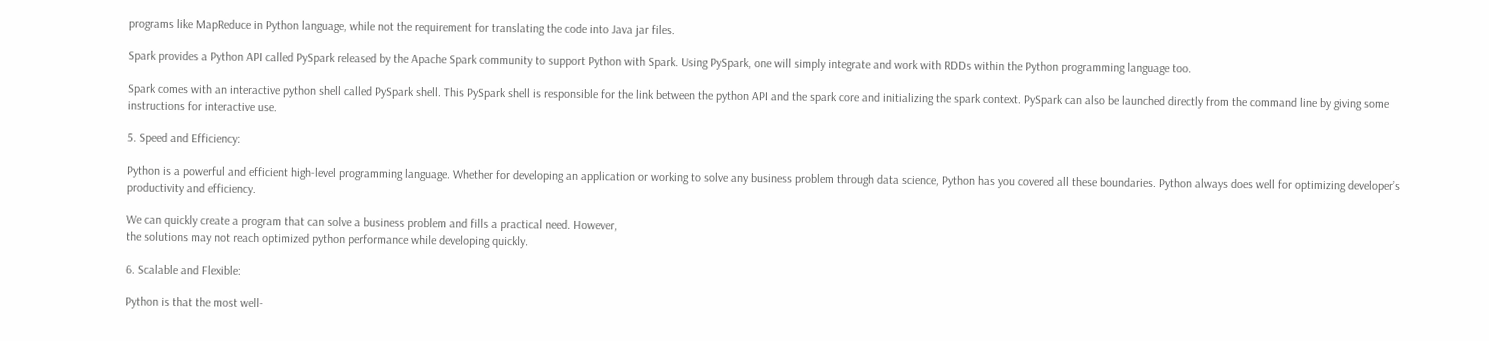programs like MapReduce in Python language, while not the requirement for translating the code into Java jar files.

Spark provides a Python API called PySpark released by the Apache Spark community to support Python with Spark. Using PySpark, one will simply integrate and work with RDDs within the Python programming language too.

Spark comes with an interactive python shell called PySpark shell. This PySpark shell is responsible for the link between the python API and the spark core and initializing the spark context. PySpark can also be launched directly from the command line by giving some instructions for interactive use.

5. Speed and Efficiency:

Python is a powerful and efficient high-level programming language. Whether for developing an application or working to solve any business problem through data science, Python has you covered all these boundaries. Python always does well for optimizing developer’s productivity and efficiency.

We can quickly create a program that can solve a business problem and fills a practical need. However,
the solutions may not reach optimized python performance while developing quickly.

6. Scalable and Flexible:

Python is that the most well-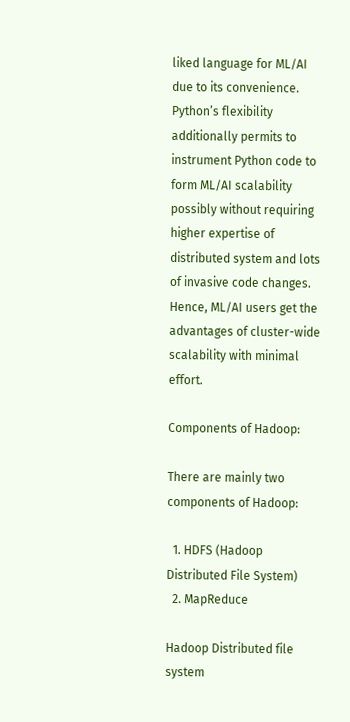liked language for ML/AI due to its convenience. Python’s flexibility additionally permits to instrument Python code to form ML/AI scalability possibly without requiring higher expertise of distributed system and lots of invasive code changes. Hence, ML/AI users get the advantages of cluster-wide scalability with minimal effort.

Components of Hadoop:

There are mainly two components of Hadoop:

  1. HDFS (Hadoop Distributed File System)
  2. MapReduce

Hadoop Distributed file system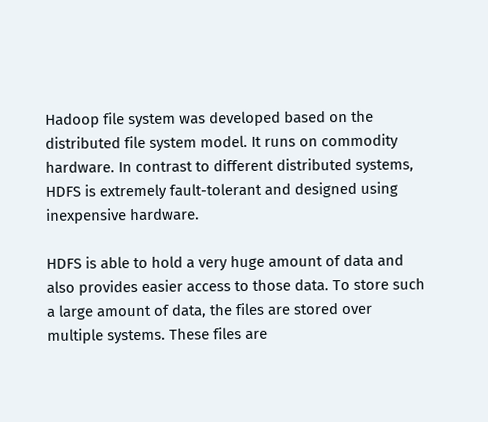Hadoop file system was developed based on the distributed file system model. It runs on commodity hardware. In contrast to different distributed systems, HDFS is extremely fault-tolerant and designed using inexpensive hardware.

HDFS is able to hold a very huge amount of data and also provides easier access to those data. To store such a large amount of data, the files are stored over multiple systems. These files are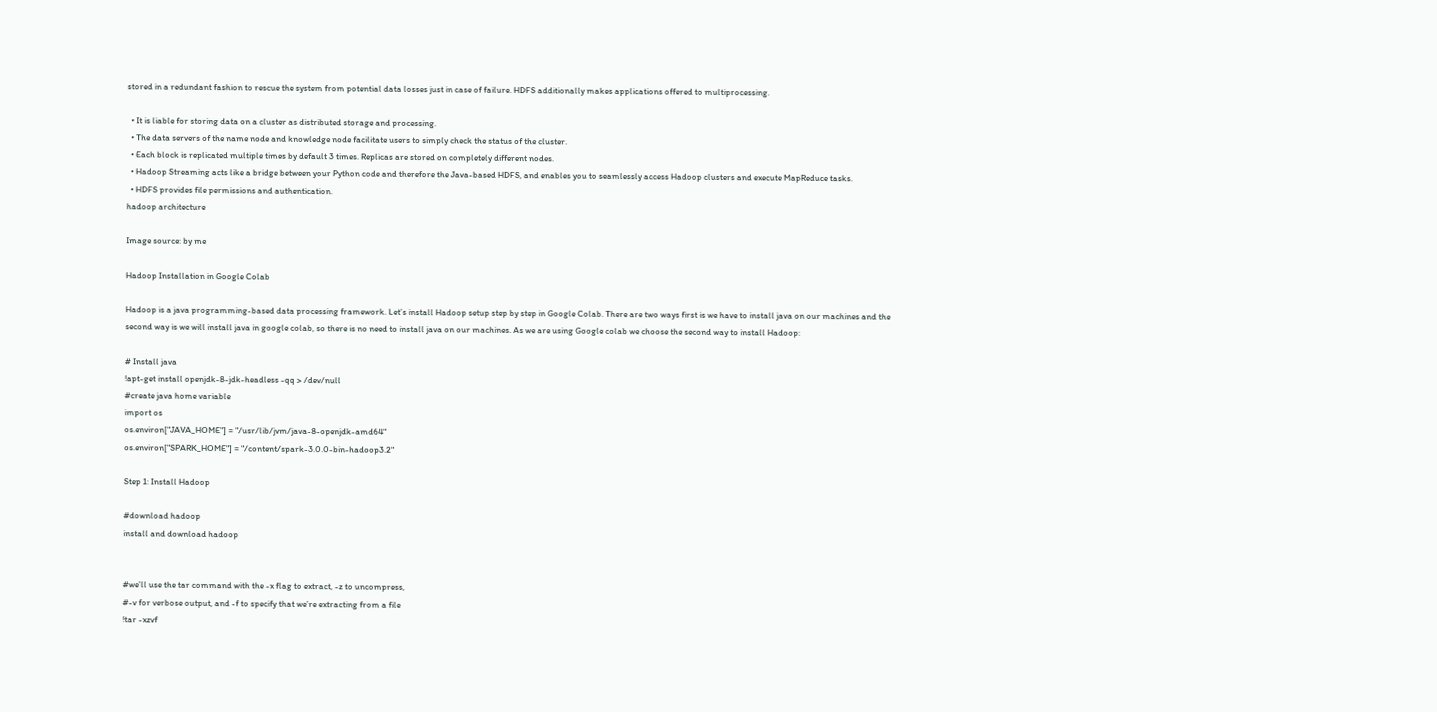stored in a redundant fashion to rescue the system from potential data losses just in case of failure. HDFS additionally makes applications offered to multiprocessing.

  • It is liable for storing data on a cluster as distributed storage and processing.
  • The data servers of the name node and knowledge node facilitate users to simply check the status of the cluster.
  • Each block is replicated multiple times by default 3 times. Replicas are stored on completely different nodes.
  • Hadoop Streaming acts like a bridge between your Python code and therefore the Java-based HDFS, and enables you to seamlessly access Hadoop clusters and execute MapReduce tasks.
  • HDFS provides file permissions and authentication.
hadoop architecture

Image source: by me

Hadoop Installation in Google Colab

Hadoop is a java programming-based data processing framework. Let’s install Hadoop setup step by step in Google Colab. There are two ways first is we have to install java on our machines and the second way is we will install java in google colab, so there is no need to install java on our machines. As we are using Google colab we choose the second way to install Hadoop:

# Install java
!apt-get install openjdk-8-jdk-headless -qq > /dev/null
#create java home variable
import os
os.environ["JAVA_HOME"] = "/usr/lib/jvm/java-8-openjdk-amd64"
os.environ["SPARK_HOME"] = "/content/spark-3.0.0-bin-hadoop3.2"

Step 1: Install Hadoop

#download hadoop
install and download hadoop


#we’ll use the tar command with the -x flag to extract, -z to uncompress,
#-v for verbose output, and -f to specify that we’re extracting from a file
!tar -xzvf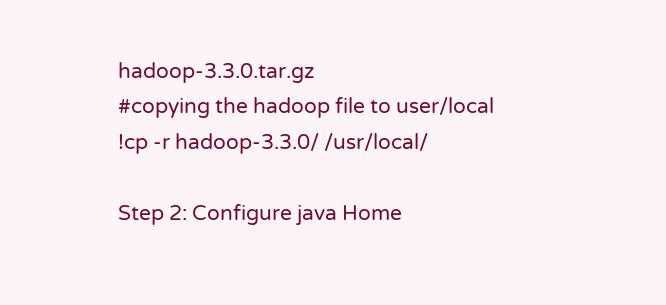hadoop-3.3.0.tar.gz
#copying the hadoop file to user/local
!cp -r hadoop-3.3.0/ /usr/local/

Step 2: Configure java Home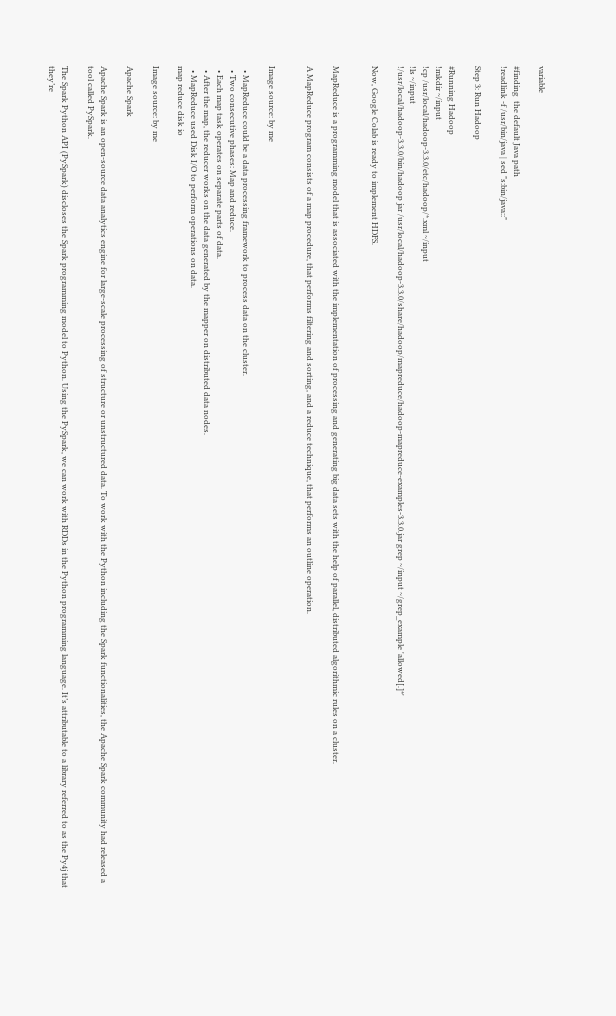variable

#finding  the default Java path
!readlink -f /usr/bin/java | sed "s:bin/java::"

Step 3: Run Hadoop

#Running Hadoop
!mkdir ~/input
!cp /usr/local/hadoop-3.3.0/etc/hadoop/*.xml ~/input
!ls ~/input
!/usr/local/hadoop-3.3.0/bin/hadoop jar /usr/local/hadoop-3.3.0/share/hadoop/mapreduce/hadoop-mapreduce-examples-3.3.0.jar grep ~/input ~/grep_example 'allowed[.]*'

Now, Google Colab is ready to implement HDFS.


MapReduce is a programming model that is associated with the implementation of processing and generating big data sets with the help of parallel, distributed algorithmic rules on a cluster.

A MapReduce program consists of a map procedure, that performs filtering and sorting, and a reduce technique, that performs an outline operation.


Image source: by me

  • MapReduce could be a data processing framework to process data on the cluster.
  • Two consecutive phases: Map and reduce.
  • Each map task operates on separate parts of data.
  • After the map, the reducer works on the data generated by the mapper on distributed data nodes.
  • MapReduce used Disk I/O to perform operations on data.
map reduce disk io

Image source: by me

Apache Spark

Apache Spark is an open-source data analytics engine for large-scale processing of structure or unstructured data. To work with the Python including the Spark functionalities, the Apache Spark community had released a tool called PySpark.

The Spark Python API (PySpark) discloses the Spark programming model to Python. Using the PySpark, we can work with RDDs in the Python programming language. It’s attributable to a library referred to as the Py4j that they’re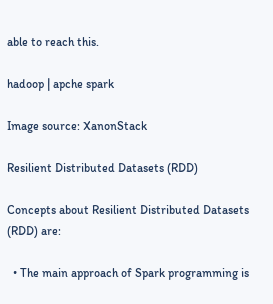able to reach this.

hadoop | apche spark

Image source: XanonStack

Resilient Distributed Datasets (RDD)

Concepts about Resilient Distributed Datasets (RDD) are:

  • The main approach of Spark programming is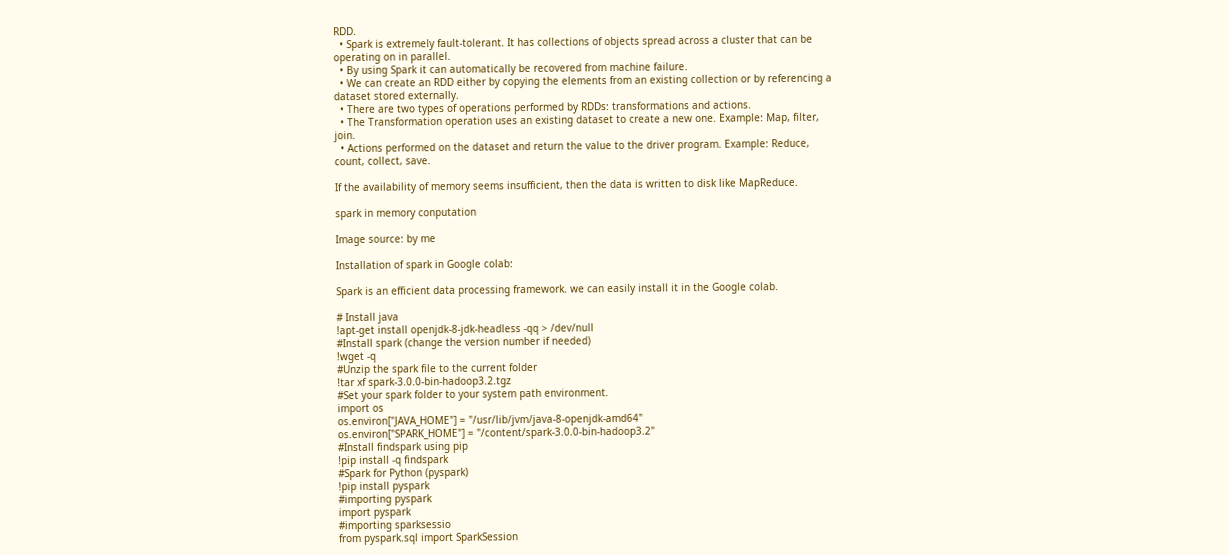RDD.
  • Spark is extremely fault-tolerant. It has collections of objects spread across a cluster that can be operating on in parallel.
  • By using Spark it can automatically be recovered from machine failure.
  • We can create an RDD either by copying the elements from an existing collection or by referencing a dataset stored externally.
  • There are two types of operations performed by RDDs: transformations and actions.
  • The Transformation operation uses an existing dataset to create a new one. Example: Map, filter, join.
  • Actions performed on the dataset and return the value to the driver program. Example: Reduce, count, collect, save.

If the availability of memory seems insufficient, then the data is written to disk like MapReduce.

spark in memory conputation

Image source: by me

Installation of spark in Google colab:

Spark is an efficient data processing framework. we can easily install it in the Google colab.

# Install java
!apt-get install openjdk-8-jdk-headless -qq > /dev/null
#Install spark (change the version number if needed)
!wget -q
#Unzip the spark file to the current folder
!tar xf spark-3.0.0-bin-hadoop3.2.tgz
#Set your spark folder to your system path environment.
import os
os.environ["JAVA_HOME"] = "/usr/lib/jvm/java-8-openjdk-amd64"
os.environ["SPARK_HOME"] = "/content/spark-3.0.0-bin-hadoop3.2"
#Install findspark using pip
!pip install -q findspark
#Spark for Python (pyspark)
!pip install pyspark
#importing pyspark
import pyspark
#importing sparksessio
from pyspark.sql import SparkSession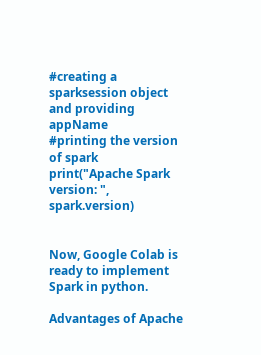#creating a sparksession object and providing appName
#printing the version of spark
print("Apache Spark version: ", spark.version)


Now, Google Colab is ready to implement Spark in python.

Advantages of Apache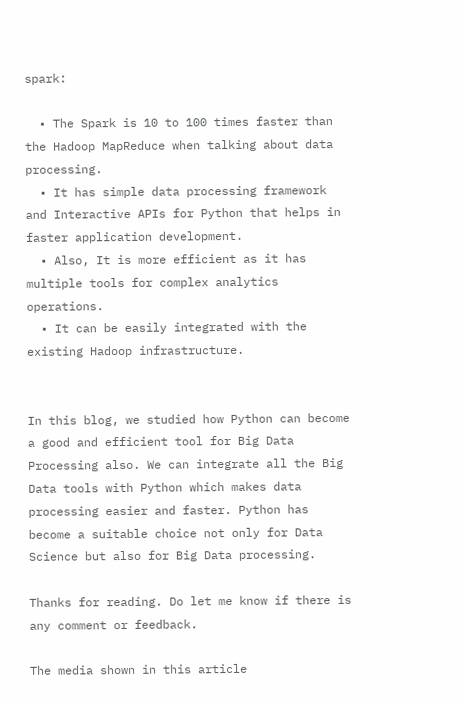spark:

  • The Spark is 10 to 100 times faster than the Hadoop MapReduce when talking about data processing.
  • It has simple data processing framework and Interactive APIs for Python that helps in faster application development.
  • Also, It is more efficient as it has multiple tools for complex analytics operations.
  • It can be easily integrated with the existing Hadoop infrastructure.


In this blog, we studied how Python can become a good and efficient tool for Big Data Processing also. We can integrate all the Big Data tools with Python which makes data processing easier and faster. Python has become a suitable choice not only for Data Science but also for Big Data processing.

Thanks for reading. Do let me know if there is any comment or feedback.

The media shown in this article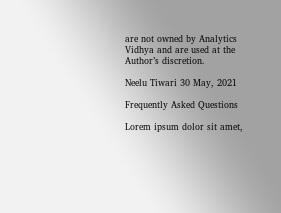are not owned by Analytics Vidhya and are used at the Author’s discretion.

Neelu Tiwari 30 May, 2021

Frequently Asked Questions

Lorem ipsum dolor sit amet,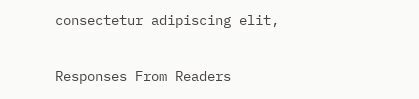consectetur adipiscing elit,

Responses From Readers